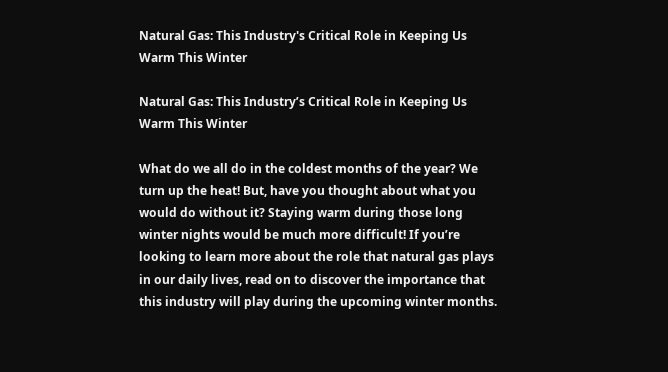Natural Gas: This Industry's Critical Role in Keeping Us Warm This Winter

Natural Gas: This Industry’s Critical Role in Keeping Us Warm This Winter

What do we all do in the coldest months of the year? We turn up the heat! But, have you thought about what you would do without it? Staying warm during those long winter nights would be much more difficult! If you’re looking to learn more about the role that natural gas plays in our daily lives, read on to discover the importance that this industry will play during the upcoming winter months.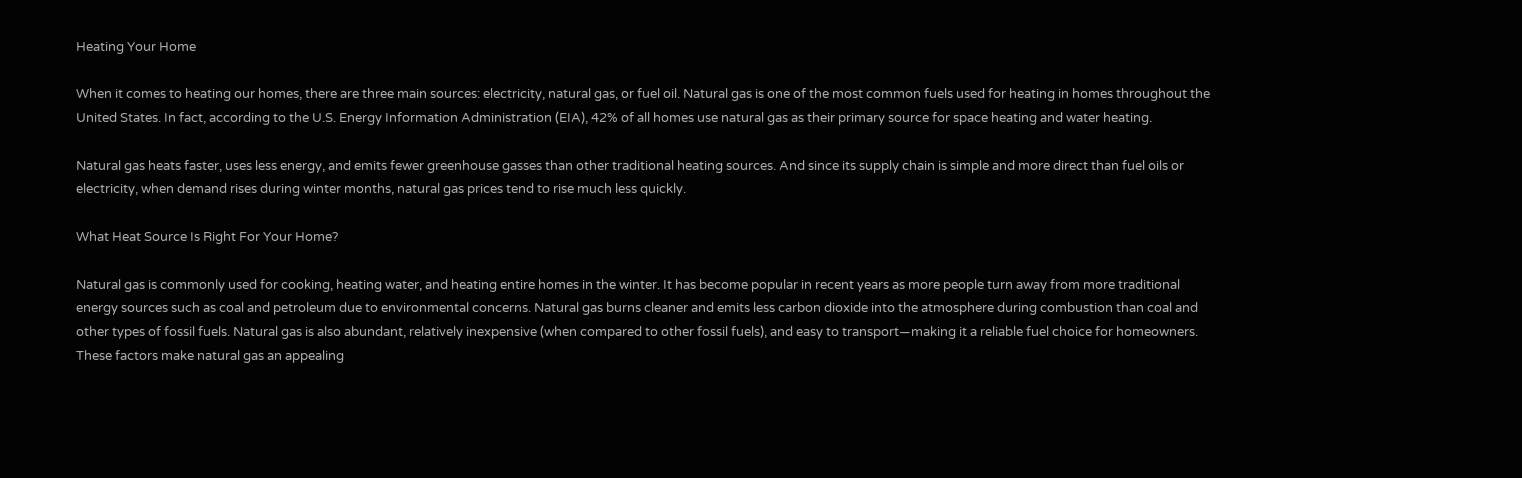Heating Your Home

When it comes to heating our homes, there are three main sources: electricity, natural gas, or fuel oil. Natural gas is one of the most common fuels used for heating in homes throughout the United States. In fact, according to the U.S. Energy Information Administration (EIA), 42% of all homes use natural gas as their primary source for space heating and water heating.

Natural gas heats faster, uses less energy, and emits fewer greenhouse gasses than other traditional heating sources. And since its supply chain is simple and more direct than fuel oils or electricity, when demand rises during winter months, natural gas prices tend to rise much less quickly.

What Heat Source Is Right For Your Home?

Natural gas is commonly used for cooking, heating water, and heating entire homes in the winter. It has become popular in recent years as more people turn away from more traditional energy sources such as coal and petroleum due to environmental concerns. Natural gas burns cleaner and emits less carbon dioxide into the atmosphere during combustion than coal and other types of fossil fuels. Natural gas is also abundant, relatively inexpensive (when compared to other fossil fuels), and easy to transport—making it a reliable fuel choice for homeowners.  These factors make natural gas an appealing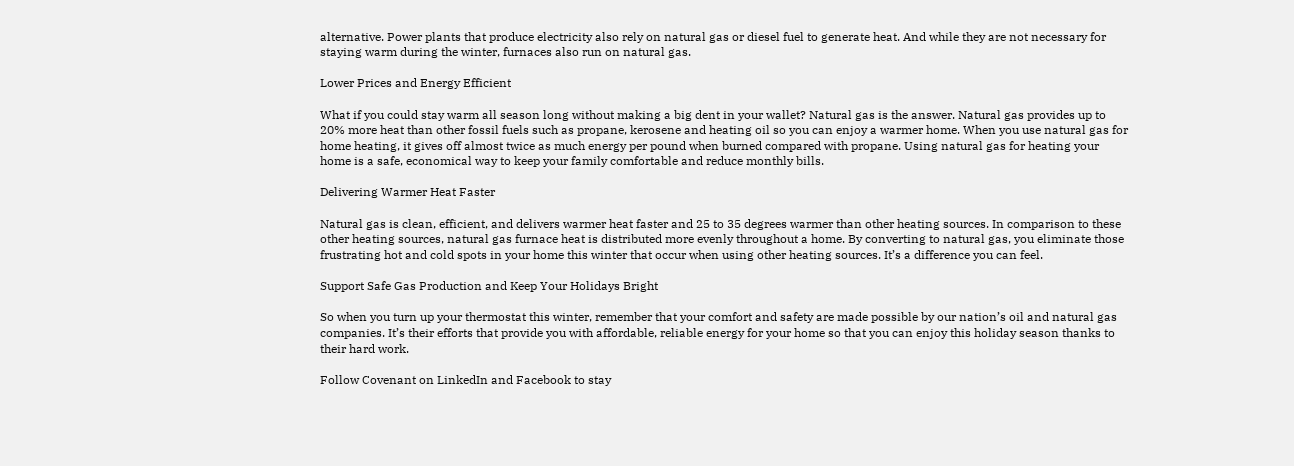alternative. Power plants that produce electricity also rely on natural gas or diesel fuel to generate heat. And while they are not necessary for staying warm during the winter, furnaces also run on natural gas.

Lower Prices and Energy Efficient

What if you could stay warm all season long without making a big dent in your wallet? Natural gas is the answer. Natural gas provides up to 20% more heat than other fossil fuels such as propane, kerosene and heating oil so you can enjoy a warmer home. When you use natural gas for home heating, it gives off almost twice as much energy per pound when burned compared with propane. Using natural gas for heating your home is a safe, economical way to keep your family comfortable and reduce monthly bills.

Delivering Warmer Heat Faster

Natural gas is clean, efficient, and delivers warmer heat faster and 25 to 35 degrees warmer than other heating sources. In comparison to these other heating sources, natural gas furnace heat is distributed more evenly throughout a home. By converting to natural gas, you eliminate those frustrating hot and cold spots in your home this winter that occur when using other heating sources. It’s a difference you can feel.

Support Safe Gas Production and Keep Your Holidays Bright

So when you turn up your thermostat this winter, remember that your comfort and safety are made possible by our nation’s oil and natural gas companies. It’s their efforts that provide you with affordable, reliable energy for your home so that you can enjoy this holiday season thanks to their hard work.

Follow Covenant on LinkedIn and Facebook to stay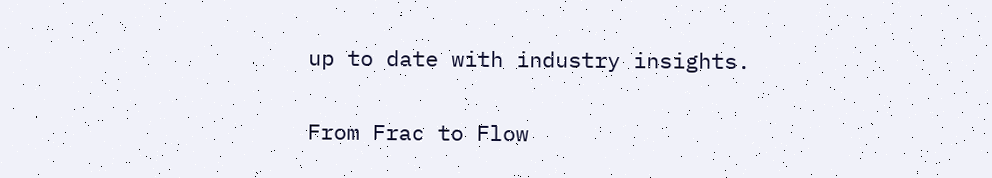up to date with industry insights.

From Frac to Flow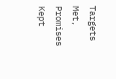Targets Met, Promises Kept